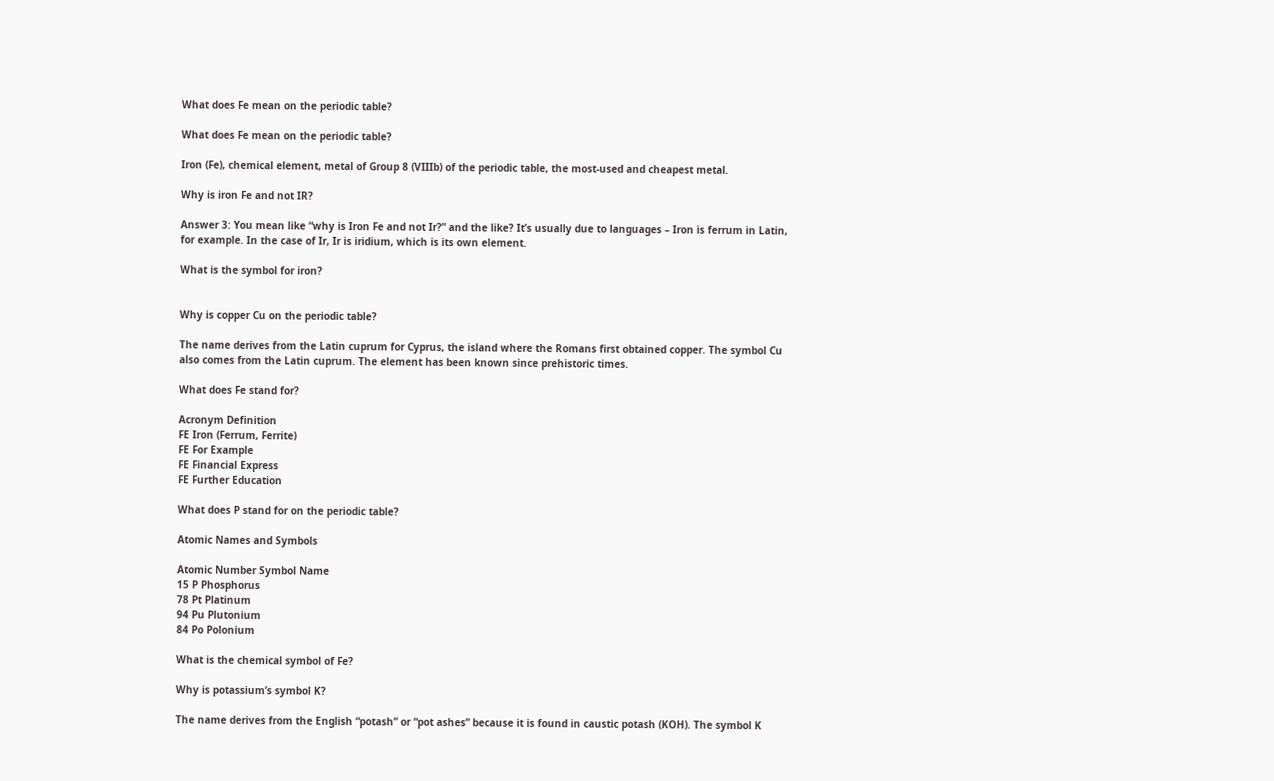What does Fe mean on the periodic table?

What does Fe mean on the periodic table?

Iron (Fe), chemical element, metal of Group 8 (VIIIb) of the periodic table, the most-used and cheapest metal.

Why is iron Fe and not IR?

Answer 3: You mean like “why is Iron Fe and not Ir?” and the like? It’s usually due to languages – Iron is ferrum in Latin, for example. In the case of Ir, Ir is iridium, which is its own element.

What is the symbol for iron?


Why is copper Cu on the periodic table?

The name derives from the Latin cuprum for Cyprus, the island where the Romans first obtained copper. The symbol Cu also comes from the Latin cuprum. The element has been known since prehistoric times.

What does Fe stand for?

Acronym Definition
FE Iron (Ferrum, Ferrite)
FE For Example
FE Financial Express
FE Further Education

What does P stand for on the periodic table?

Atomic Names and Symbols

Atomic Number Symbol Name
15 P Phosphorus
78 Pt Platinum
94 Pu Plutonium
84 Po Polonium

What is the chemical symbol of Fe?

Why is potassium’s symbol K?

The name derives from the English “potash” or “pot ashes” because it is found in caustic potash (KOH). The symbol K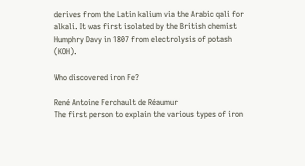derives from the Latin kalium via the Arabic qali for alkali. It was first isolated by the British chemist Humphry Davy in 1807 from electrolysis of potash (KOH).

Who discovered iron Fe?

René Antoine Ferchault de Réaumur
The first person to explain the various types of iron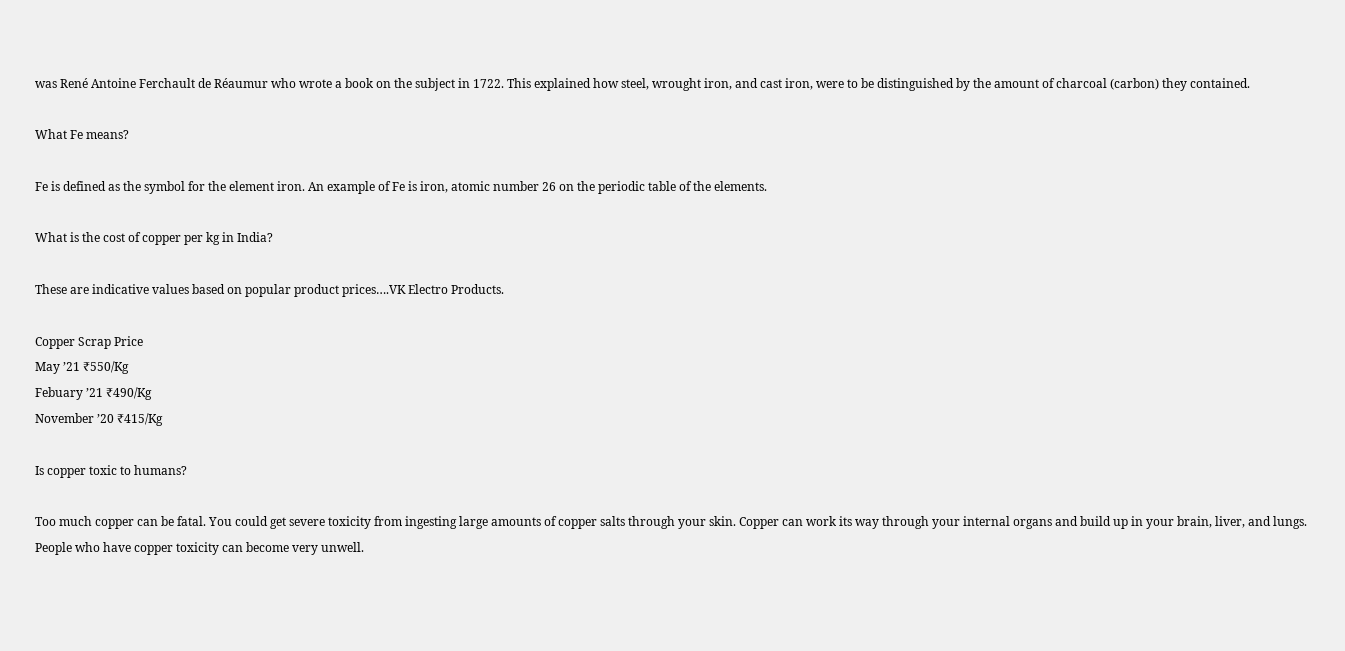was René Antoine Ferchault de Réaumur who wrote a book on the subject in 1722. This explained how steel, wrought iron, and cast iron, were to be distinguished by the amount of charcoal (carbon) they contained.

What Fe means?

Fe is defined as the symbol for the element iron. An example of Fe is iron, atomic number 26 on the periodic table of the elements.

What is the cost of copper per kg in India?

These are indicative values based on popular product prices….VK Electro Products.

Copper Scrap Price
May ’21 ₹550/Kg
Febuary ’21 ₹490/Kg
November ’20 ₹415/Kg

Is copper toxic to humans?

Too much copper can be fatal. You could get severe toxicity from ingesting large amounts of copper salts through your skin. Copper can work its way through your internal organs and build up in your brain, liver, and lungs. People who have copper toxicity can become very unwell.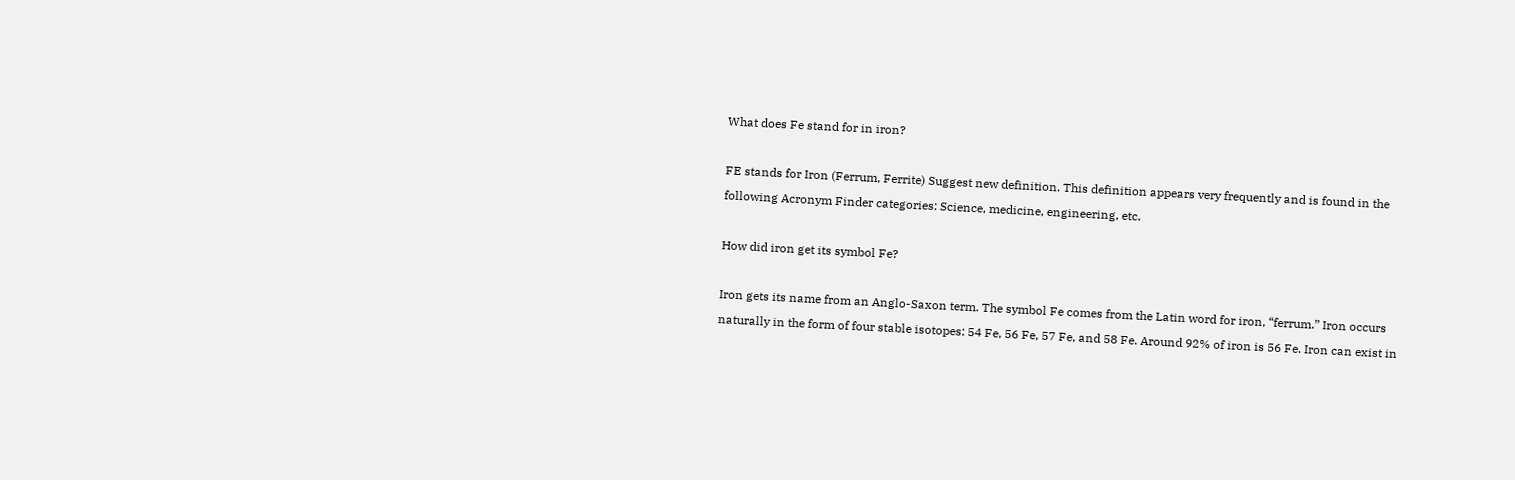What does Fe stand for in iron?

FE stands for Iron (Ferrum, Ferrite) Suggest new definition. This definition appears very frequently and is found in the following Acronym Finder categories: Science, medicine, engineering, etc.

How did iron get its symbol Fe?

Iron gets its name from an Anglo-Saxon term. The symbol Fe comes from the Latin word for iron, “ferrum.” Iron occurs naturally in the form of four stable isotopes: 54 Fe, 56 Fe, 57 Fe, and 58 Fe. Around 92% of iron is 56 Fe. Iron can exist in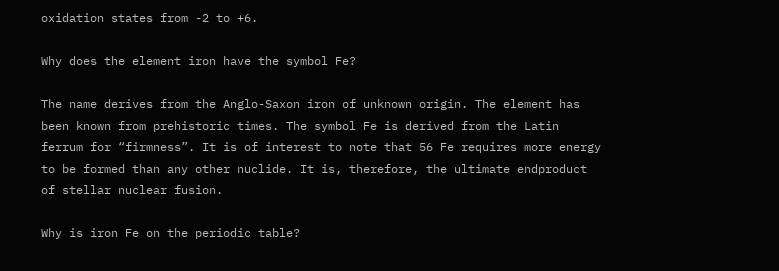oxidation states from -2 to +6.

Why does the element iron have the symbol Fe?

The name derives from the Anglo-Saxon iron of unknown origin. The element has been known from prehistoric times. The symbol Fe is derived from the Latin ferrum for “firmness”. It is of interest to note that 56 Fe requires more energy to be formed than any other nuclide. It is, therefore, the ultimate endproduct of stellar nuclear fusion.

Why is iron Fe on the periodic table?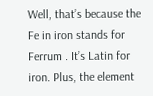Well, that’s because the Fe in iron stands for Ferrum . It’s Latin for iron. Plus, the element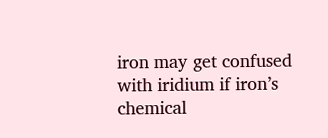iron may get confused with iridium if iron’s chemical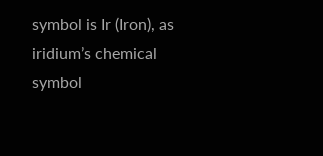symbol is Ir (Iron), as iridium’s chemical symbol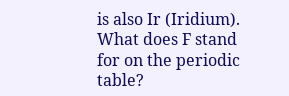is also Ir (Iridium). What does F stand for on the periodic table?